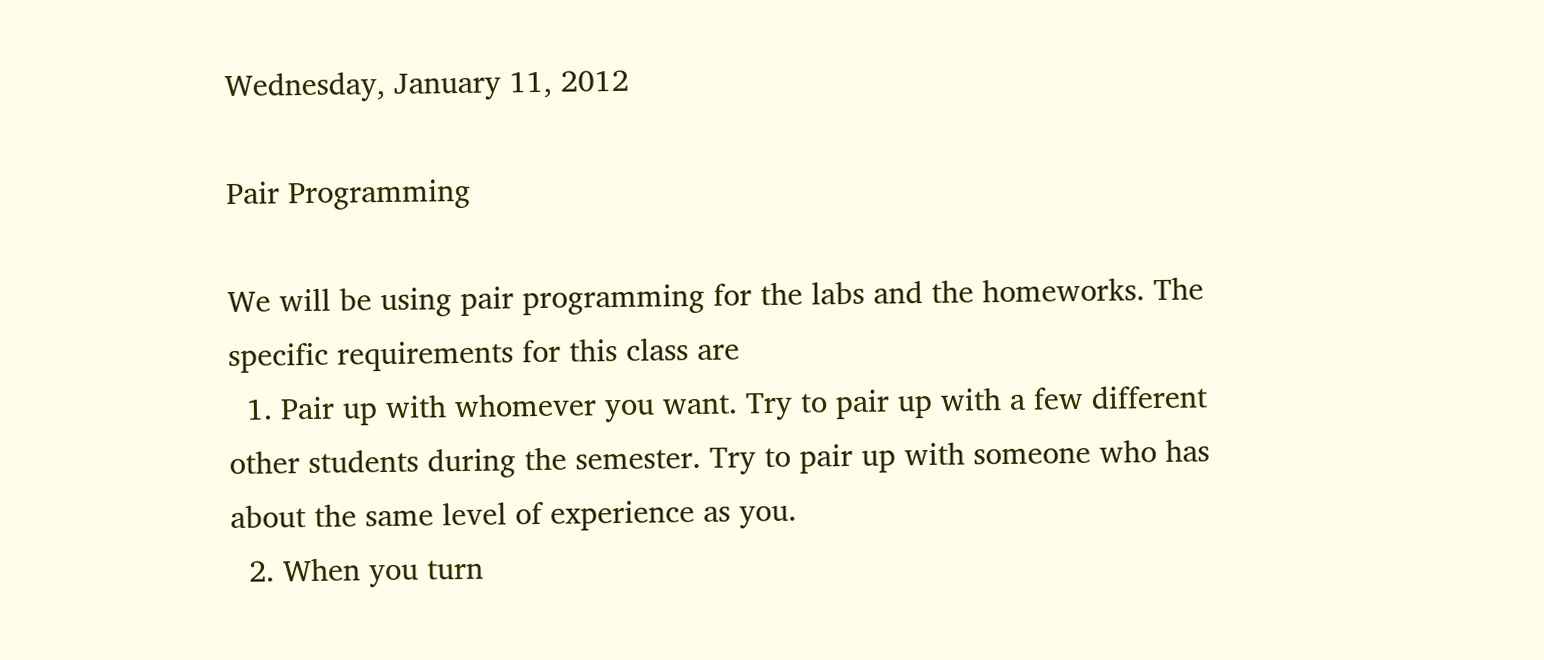Wednesday, January 11, 2012

Pair Programming

We will be using pair programming for the labs and the homeworks. The specific requirements for this class are
  1. Pair up with whomever you want. Try to pair up with a few different other students during the semester. Try to pair up with someone who has about the same level of experience as you.
  2. When you turn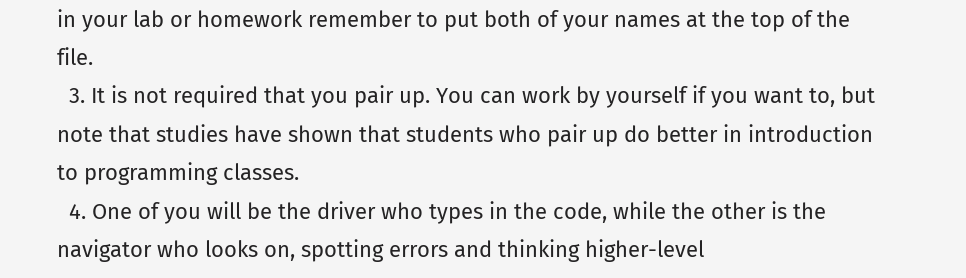in your lab or homework remember to put both of your names at the top of the file.
  3. It is not required that you pair up. You can work by yourself if you want to, but note that studies have shown that students who pair up do better in introduction to programming classes.
  4. One of you will be the driver who types in the code, while the other is the navigator who looks on, spotting errors and thinking higher-level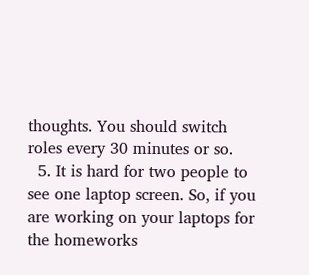thoughts. You should switch roles every 30 minutes or so.
  5. It is hard for two people to see one laptop screen. So, if you are working on your laptops for the homeworks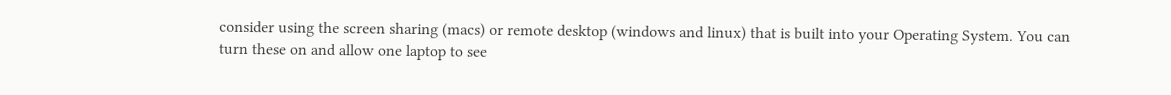consider using the screen sharing (macs) or remote desktop (windows and linux) that is built into your Operating System. You can turn these on and allow one laptop to see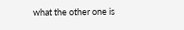what the other one is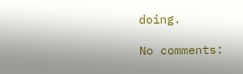doing.

No comments: